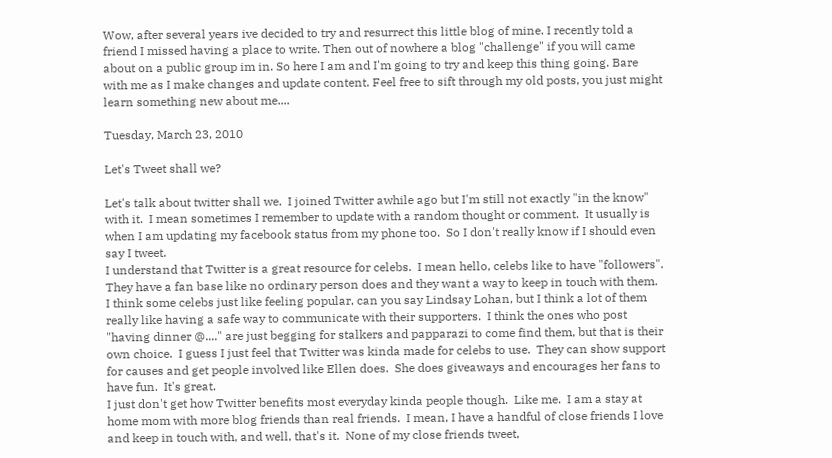Wow, after several years ive decided to try and resurrect this little blog of mine. I recently told a friend I missed having a place to write. Then out of nowhere a blog "challenge" if you will came about on a public group im in. So here I am and I'm going to try and keep this thing going. Bare with me as I make changes and update content. Feel free to sift through my old posts, you just might learn something new about me....

Tuesday, March 23, 2010

Let's Tweet shall we?

Let's talk about twitter shall we.  I joined Twitter awhile ago but I'm still not exactly "in the know" with it.  I mean sometimes I remember to update with a random thought or comment.  It usually is when I am updating my facebook status from my phone too.  So I don't really know if I should even say I tweet.
I understand that Twitter is a great resource for celebs.  I mean hello, celebs like to have "followers".  They have a fan base like no ordinary person does and they want a way to keep in touch with them.  I think some celebs just like feeling popular, can you say Lindsay Lohan, but I think a lot of them really like having a safe way to communicate with their supporters.  I think the ones who post "having dinner @...." are just begging for stalkers and papparazi to come find them, but that is their own choice.  I guess I just feel that Twitter was kinda made for celebs to use.  They can show support for causes and get people involved like Ellen does.  She does giveaways and encourages her fans to have fun.  It's great.
I just don't get how Twitter benefits most everyday kinda people though.  Like me.  I am a stay at home mom with more blog friends than real friends.  I mean, I have a handful of close friends I love and keep in touch with, and well, that's it.  None of my close friends tweet,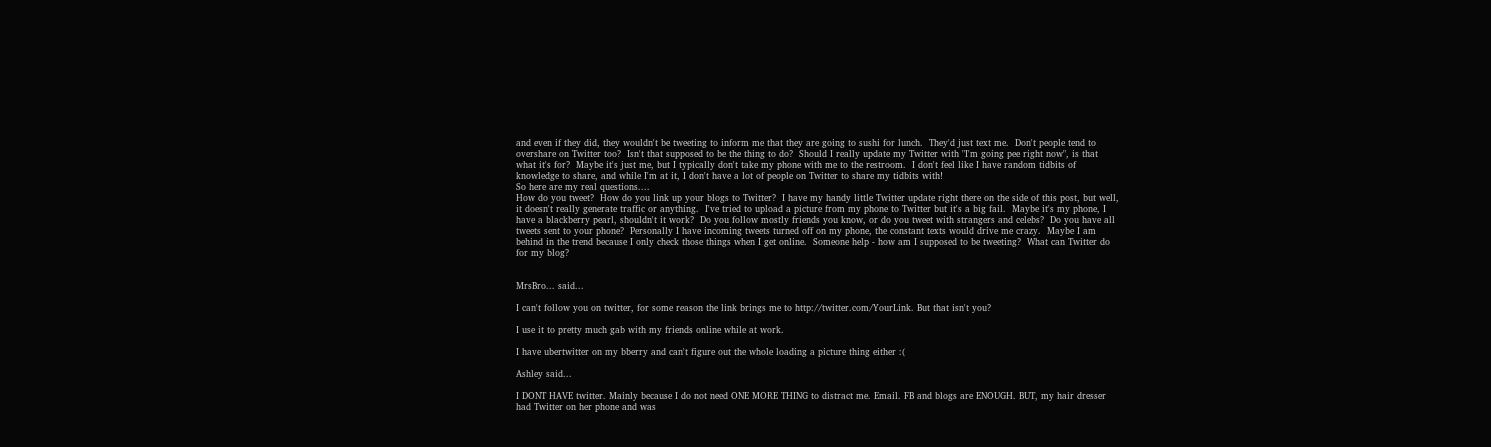and even if they did, they wouldn't be tweeting to inform me that they are going to sushi for lunch.  They'd just text me.  Don't people tend to overshare on Twitter too?  Isn't that supposed to be the thing to do?  Should I really update my Twitter with "I'm going pee right now", is that what it's for?  Maybe it's just me, but I typically don't take my phone with me to the restroom.  I don't feel like I have random tidbits of knowledge to share, and while I'm at it, I don't have a lot of people on Twitter to share my tidbits with!
So here are my real questions....
How do you tweet?  How do you link up your blogs to Twitter?  I have my handy little Twitter update right there on the side of this post, but well, it doesn't really generate traffic or anything.  I've tried to upload a picture from my phone to Twitter but it's a big fail.  Maybe it's my phone, I have a blackberry pearl, shouldn't it work?  Do you follow mostly friends you know, or do you tweet with strangers and celebs?  Do you have all tweets sent to your phone?  Personally I have incoming tweets turned off on my phone, the constant texts would drive me crazy.  Maybe I am behind in the trend because I only check those things when I get online.  Someone help - how am I supposed to be tweeting?  What can Twitter do for my blog?


MrsBro... said...

I can't follow you on twitter, for some reason the link brings me to http://twitter.com/YourLink. But that isn't you?

I use it to pretty much gab with my friends online while at work.

I have ubertwitter on my bberry and can't figure out the whole loading a picture thing either :(

Ashley said...

I DONT HAVE twitter. Mainly because I do not need ONE MORE THING to distract me. Email. FB and blogs are ENOUGH. BUT, my hair dresser had Twitter on her phone and was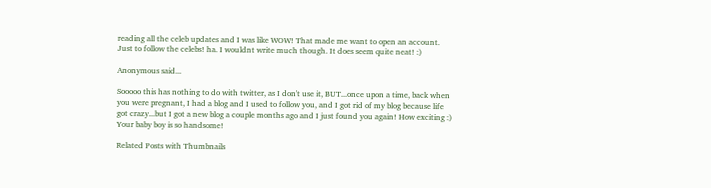reading all the celeb updates and I was like WOW! That made me want to open an account. Just to follow the celebs! ha. I wouldnt write much though. It does seem quite neat! :)

Anonymous said...

Sooooo this has nothing to do with twitter, as I don't use it, BUT...once upon a time, back when you were pregnant, I had a blog and I used to follow you, and I got rid of my blog because life got crazy...but I got a new blog a couple months ago and I just found you again! How exciting :) Your baby boy is so handsome!

Related Posts with Thumbnails